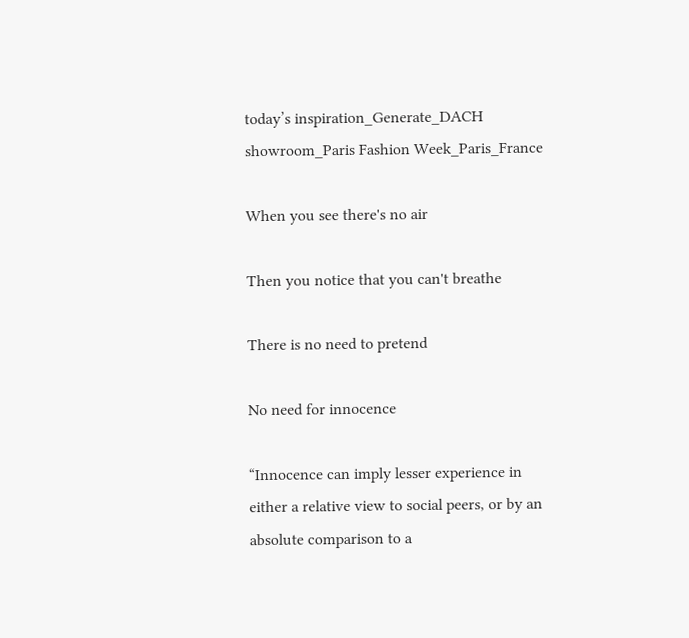today’s inspiration_Generate_DACH showroom_Paris Fashion Week_Paris_France

When you see there's no air

Then you notice that you can't breathe

There is no need to pretend

No need for innocence

“Innocence can imply lesser experience in either a relative view to social peers, or by an absolute comparison to a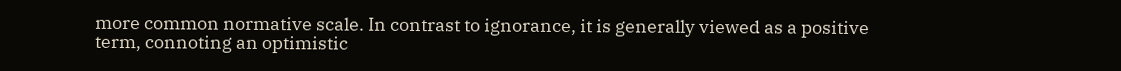more common normative scale. In contrast to ignorance, it is generally viewed as a positive term, connoting an optimistic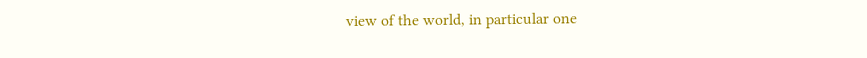view of the world, in particular one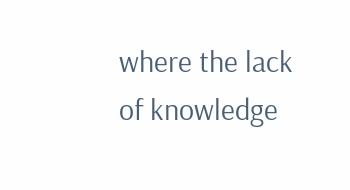where the lack of knowledge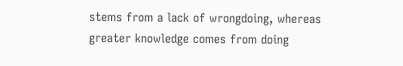stems from a lack of wrongdoing, whereas greater knowledge comes from doing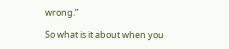wrong.”

So what is it about when you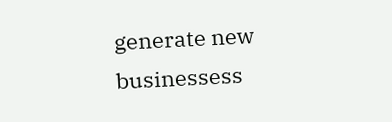generate new businessess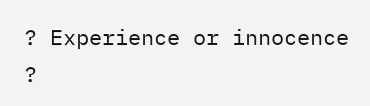? Experience or innocence ?